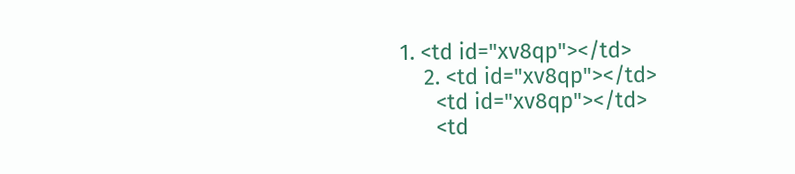1. <td id="xv8qp"></td>
    2. <td id="xv8qp"></td>
      <td id="xv8qp"></td>
      <td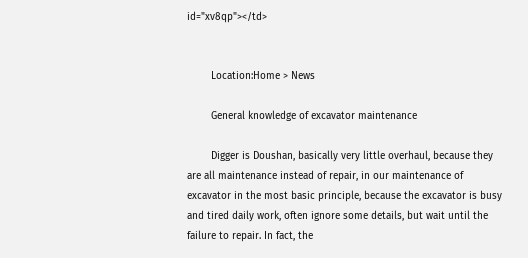id="xv8qp"></td>


        Location:Home > News

        General knowledge of excavator maintenance

        Digger is Doushan, basically very little overhaul, because they are all maintenance instead of repair, in our maintenance of excavator in the most basic principle, because the excavator is busy and tired daily work, often ignore some details, but wait until the failure to repair. In fact, the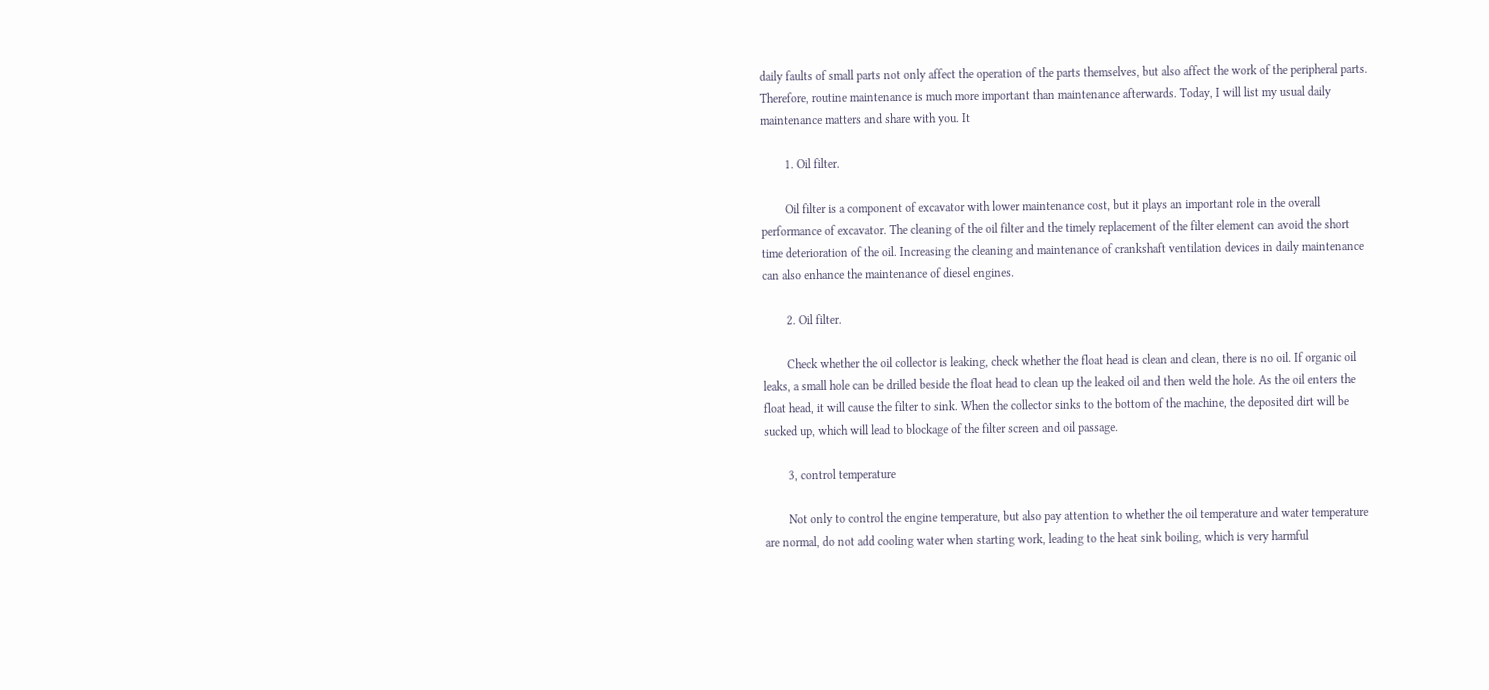daily faults of small parts not only affect the operation of the parts themselves, but also affect the work of the peripheral parts. Therefore, routine maintenance is much more important than maintenance afterwards. Today, I will list my usual daily maintenance matters and share with you. It

        1. Oil filter.

        Oil filter is a component of excavator with lower maintenance cost, but it plays an important role in the overall performance of excavator. The cleaning of the oil filter and the timely replacement of the filter element can avoid the short time deterioration of the oil. Increasing the cleaning and maintenance of crankshaft ventilation devices in daily maintenance can also enhance the maintenance of diesel engines.

        2. Oil filter.

        Check whether the oil collector is leaking, check whether the float head is clean and clean, there is no oil. If organic oil leaks, a small hole can be drilled beside the float head to clean up the leaked oil and then weld the hole. As the oil enters the float head, it will cause the filter to sink. When the collector sinks to the bottom of the machine, the deposited dirt will be sucked up, which will lead to blockage of the filter screen and oil passage.

        3, control temperature

        Not only to control the engine temperature, but also pay attention to whether the oil temperature and water temperature are normal, do not add cooling water when starting work, leading to the heat sink boiling, which is very harmful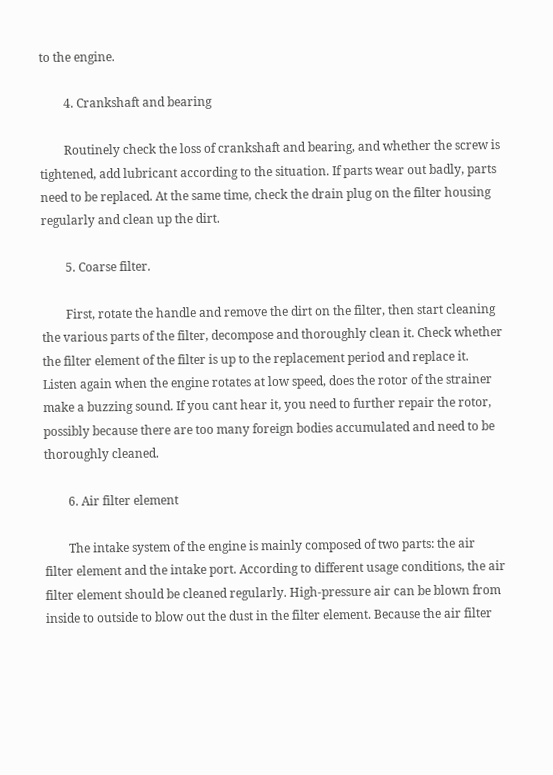to the engine.

        4. Crankshaft and bearing

        Routinely check the loss of crankshaft and bearing, and whether the screw is tightened, add lubricant according to the situation. If parts wear out badly, parts need to be replaced. At the same time, check the drain plug on the filter housing regularly and clean up the dirt.

        5. Coarse filter.

        First, rotate the handle and remove the dirt on the filter, then start cleaning the various parts of the filter, decompose and thoroughly clean it. Check whether the filter element of the filter is up to the replacement period and replace it. Listen again when the engine rotates at low speed, does the rotor of the strainer make a buzzing sound. If you cant hear it, you need to further repair the rotor, possibly because there are too many foreign bodies accumulated and need to be thoroughly cleaned.

        6. Air filter element

        The intake system of the engine is mainly composed of two parts: the air filter element and the intake port. According to different usage conditions, the air filter element should be cleaned regularly. High-pressure air can be blown from inside to outside to blow out the dust in the filter element. Because the air filter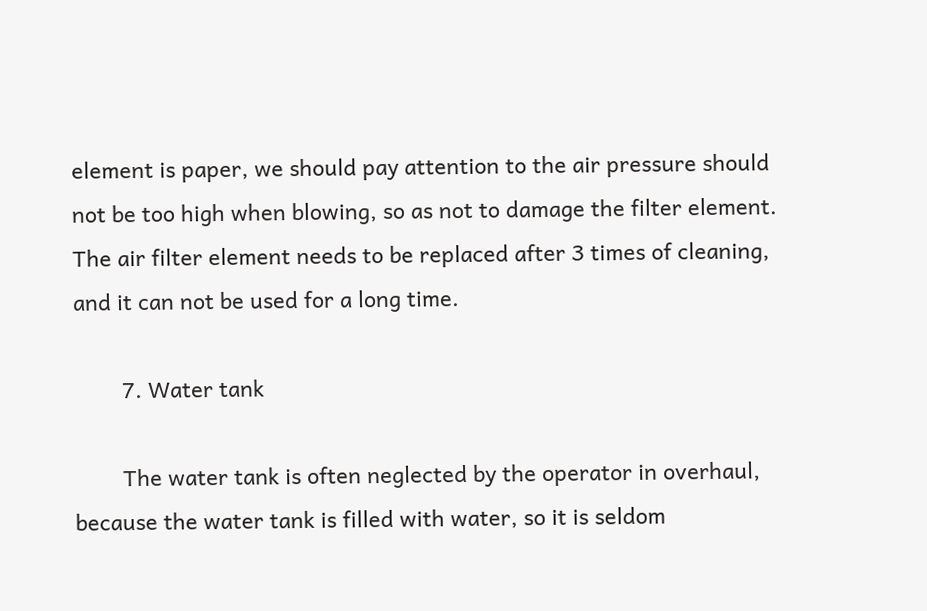element is paper, we should pay attention to the air pressure should not be too high when blowing, so as not to damage the filter element. The air filter element needs to be replaced after 3 times of cleaning, and it can not be used for a long time.

        7. Water tank

        The water tank is often neglected by the operator in overhaul, because the water tank is filled with water, so it is seldom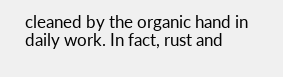cleaned by the organic hand in daily work. In fact, rust and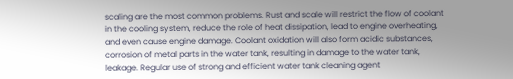scaling are the most common problems. Rust and scale will restrict the flow of coolant in the cooling system, reduce the role of heat dissipation, lead to engine overheating, and even cause engine damage. Coolant oxidation will also form acidic substances, corrosion of metal parts in the water tank, resulting in damage to the water tank, leakage. Regular use of strong and efficient water tank cleaning agent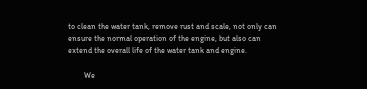to clean the water tank, remove rust and scale, not only can ensure the normal operation of the engine, but also can extend the overall life of the water tank and engine.

        We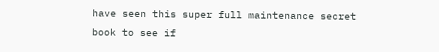have seen this super full maintenance secret book to see if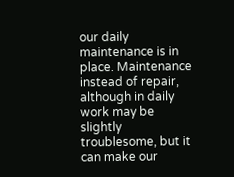our daily maintenance is in place. Maintenance instead of repair, although in daily work may be slightly troublesome, but it can make our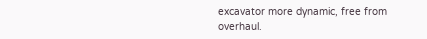excavator more dynamic, free from overhaul.